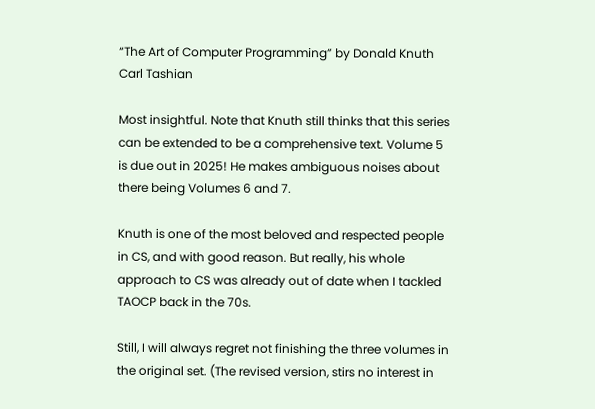“The Art of Computer Programming” by Donald Knuth
Carl Tashian

Most insightful. Note that Knuth still thinks that this series can be extended to be a comprehensive text. Volume 5 is due out in 2025! He makes ambiguous noises about there being Volumes 6 and 7.

Knuth is one of the most beloved and respected people in CS, and with good reason. But really, his whole approach to CS was already out of date when I tackled TAOCP back in the 70s.

Still, I will always regret not finishing the three volumes in the original set. (The revised version, stirs no interest in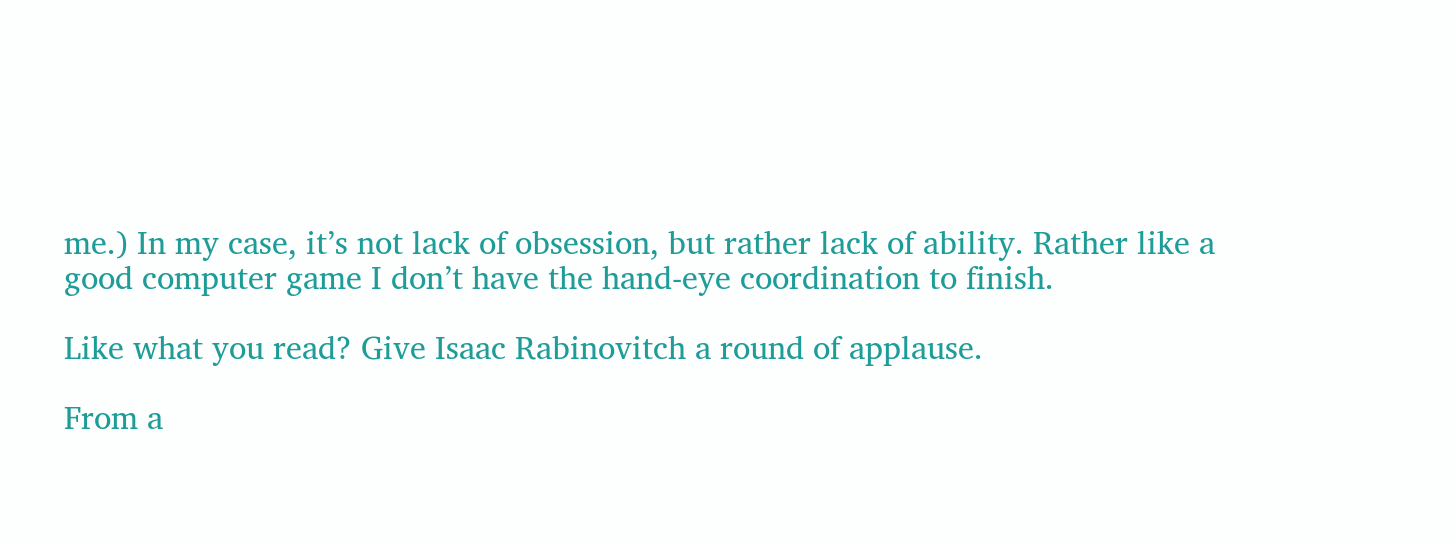me.) In my case, it’s not lack of obsession, but rather lack of ability. Rather like a good computer game I don’t have the hand-eye coordination to finish.

Like what you read? Give Isaac Rabinovitch a round of applause.

From a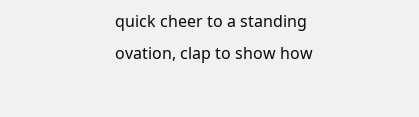quick cheer to a standing ovation, clap to show how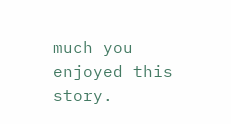much you enjoyed this story.